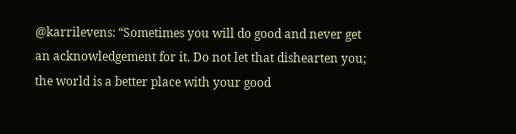@karrilevens: “Sometimes you will do good and never get an acknowledgement for it. Do not let that dishearten you; the world is a better place with your good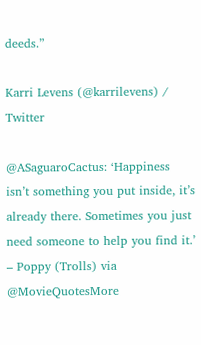deeds.”

Karri Levens (@karrilevens) / Twitter

@ASaguaroCactus: ‘Happiness isn’t something you put inside, it’s already there. Sometimes you just need someone to help you find it.’ – Poppy (Trolls) via @MovieQuotesMore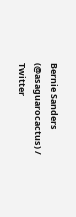Bernie Sanders (@asaguarocactus) / Twitter